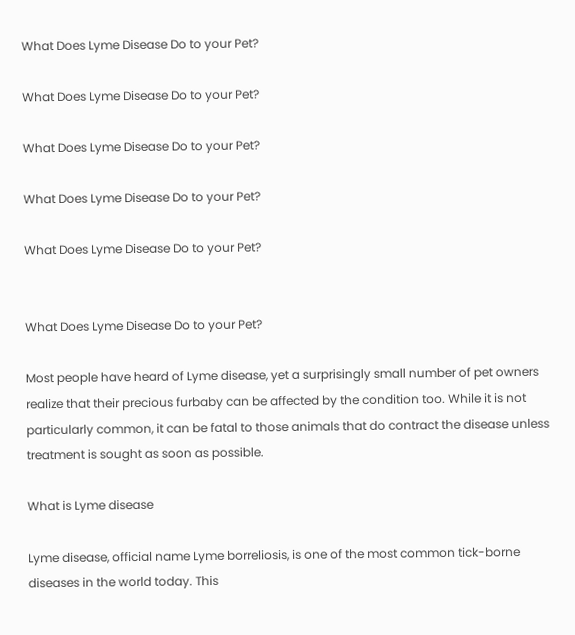What Does Lyme Disease Do to your Pet?

What Does Lyme Disease Do to your Pet?

What Does Lyme Disease Do to your Pet?

What Does Lyme Disease Do to your Pet?

What Does Lyme Disease Do to your Pet?


What Does Lyme Disease Do to your Pet?

Most people have heard of Lyme disease, yet a surprisingly small number of pet owners realize that their precious furbaby can be affected by the condition too. While it is not particularly common, it can be fatal to those animals that do contract the disease unless treatment is sought as soon as possible.

What is Lyme disease

Lyme disease, official name Lyme borreliosis, is one of the most common tick-borne diseases in the world today. This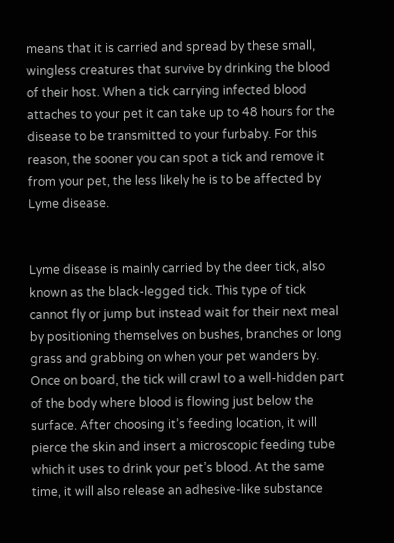means that it is carried and spread by these small, wingless creatures that survive by drinking the blood of their host. When a tick carrying infected blood attaches to your pet it can take up to 48 hours for the disease to be transmitted to your furbaby. For this reason, the sooner you can spot a tick and remove it from your pet, the less likely he is to be affected by Lyme disease.


Lyme disease is mainly carried by the deer tick, also known as the black-legged tick. This type of tick cannot fly or jump but instead wait for their next meal by positioning themselves on bushes, branches or long grass and grabbing on when your pet wanders by. Once on board, the tick will crawl to a well-hidden part of the body where blood is flowing just below the surface. After choosing it’s feeding location, it will pierce the skin and insert a microscopic feeding tube which it uses to drink your pet’s blood. At the same time, it will also release an adhesive-like substance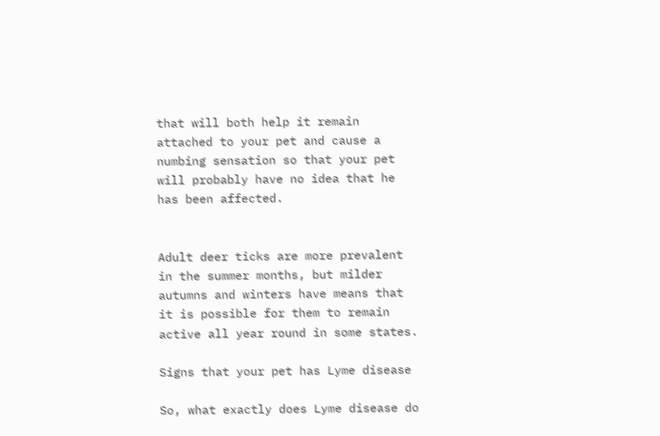that will both help it remain attached to your pet and cause a numbing sensation so that your pet will probably have no idea that he has been affected.


Adult deer ticks are more prevalent in the summer months, but milder autumns and winters have means that it is possible for them to remain active all year round in some states.

Signs that your pet has Lyme disease

So, what exactly does Lyme disease do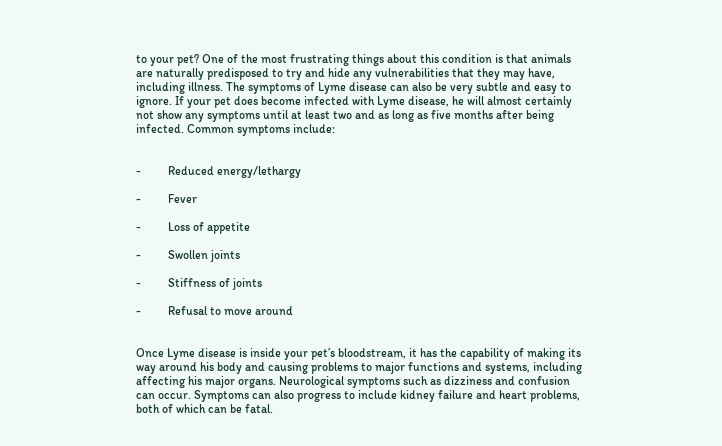to your pet? One of the most frustrating things about this condition is that animals are naturally predisposed to try and hide any vulnerabilities that they may have, including illness. The symptoms of Lyme disease can also be very subtle and easy to ignore. If your pet does become infected with Lyme disease, he will almost certainly not show any symptoms until at least two and as long as five months after being infected. Common symptoms include:


-         Reduced energy/lethargy

-         Fever

-         Loss of appetite

-         Swollen joints

-         Stiffness of joints

-         Refusal to move around


Once Lyme disease is inside your pet’s bloodstream, it has the capability of making its way around his body and causing problems to major functions and systems, including affecting his major organs. Neurological symptoms such as dizziness and confusion can occur. Symptoms can also progress to include kidney failure and heart problems, both of which can be fatal.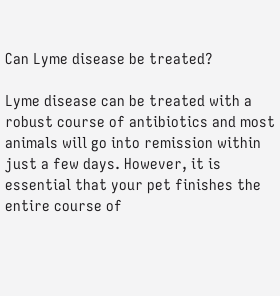Can Lyme disease be treated?

Lyme disease can be treated with a robust course of antibiotics and most animals will go into remission within just a few days. However, it is essential that your pet finishes the entire course of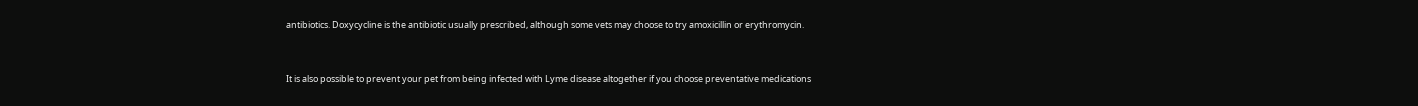antibiotics. Doxycycline is the antibiotic usually prescribed, although some vets may choose to try amoxicillin or erythromycin.


It is also possible to prevent your pet from being infected with Lyme disease altogether if you choose preventative medications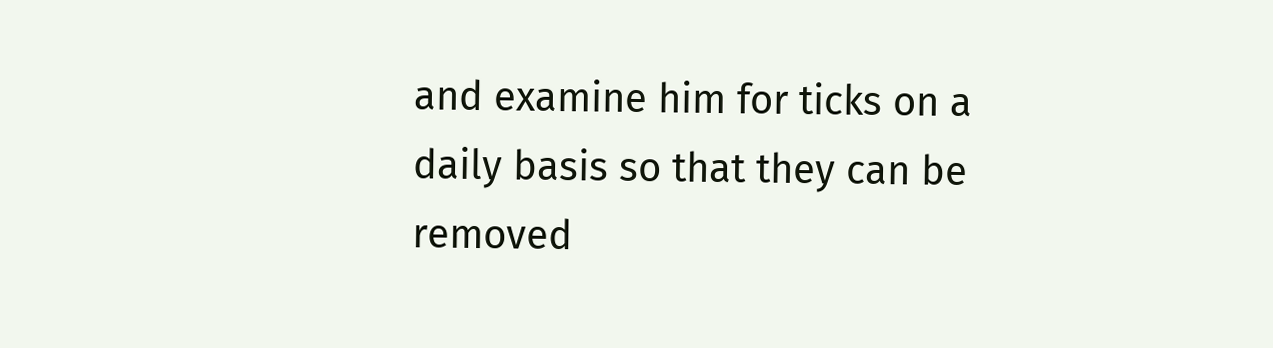and examine him for ticks on a daily basis so that they can be removed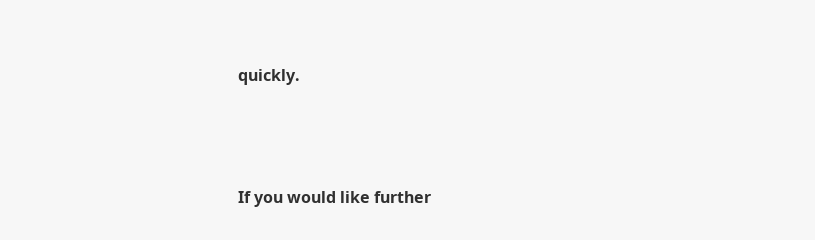quickly.




If you would like further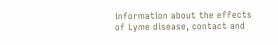information about the effects of Lyme disease, contact and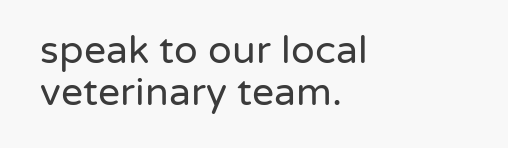speak to our local veterinary team.